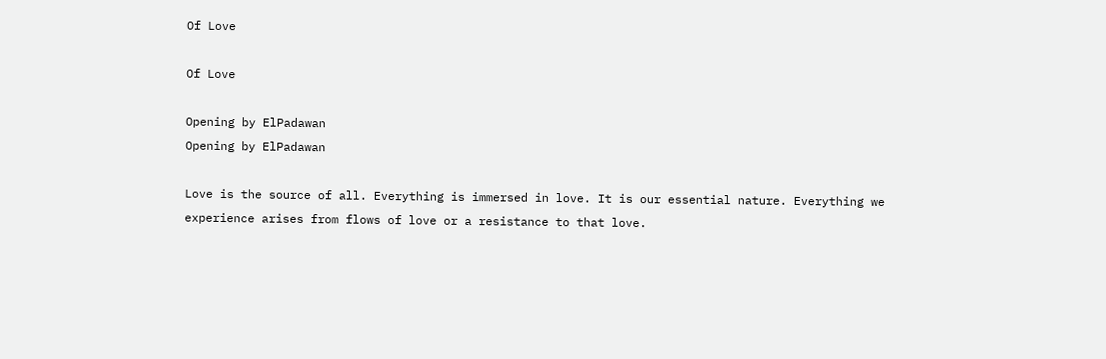Of Love

Of Love

Opening by ElPadawan
Opening by ElPadawan

Love is the source of all. Everything is immersed in love. It is our essential nature. Everything we experience arises from flows of love or a resistance to that love.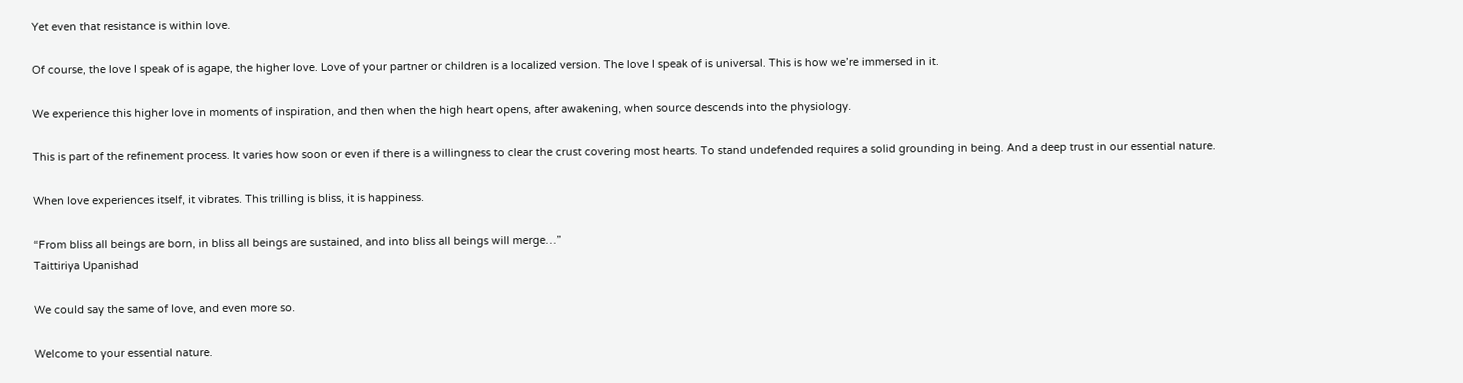Yet even that resistance is within love.

Of course, the love I speak of is agape, the higher love. Love of your partner or children is a localized version. The love I speak of is universal. This is how we’re immersed in it.

We experience this higher love in moments of inspiration, and then when the high heart opens, after awakening, when source descends into the physiology.

This is part of the refinement process. It varies how soon or even if there is a willingness to clear the crust covering most hearts. To stand undefended requires a solid grounding in being. And a deep trust in our essential nature.

When love experiences itself, it vibrates. This trilling is bliss, it is happiness.

“From bliss all beings are born, in bliss all beings are sustained, and into bliss all beings will merge…”
Taittiriya Upanishad

We could say the same of love, and even more so.

Welcome to your essential nature.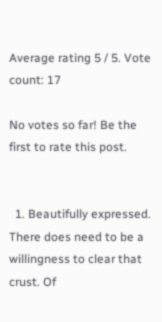Average rating 5 / 5. Vote count: 17

No votes so far! Be the first to rate this post.


  1. Beautifully expressed. There does need to be a willingness to clear that crust. Of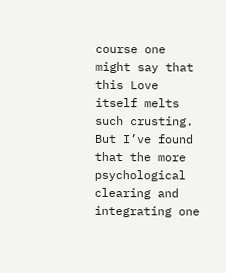course one might say that this Love itself melts such crusting. But I’ve found that the more psychological clearing and integrating one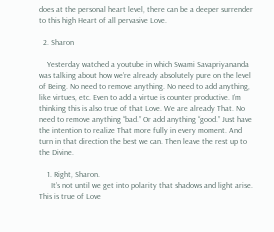does at the personal heart level, there can be a deeper surrender to this high Heart of all pervasive Love.

  2. Sharon

    Yesterday watched a youtube in which Swami Savapriyananda was talking about how we’re already absolutely pure on the level of Being. No need to remove anything. No need to add anything, like virtues, etc. Even to add a virtue is counter productive. I’m thinking this is also true of that Love. We are already That. No need to remove anything “bad.” Or add anything “good.” Just have the intention to realize That more fully in every moment. And turn in that direction the best we can. Then leave the rest up to the Divine.

    1. Right, Sharon.
      It’s not until we get into polarity that shadows and light arise. This is true of Love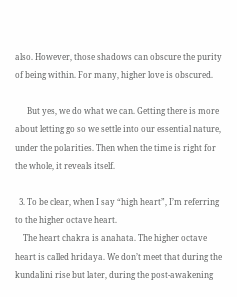also. However, those shadows can obscure the purity of being within. For many, higher love is obscured.

      But yes, we do what we can. Getting there is more about letting go so we settle into our essential nature, under the polarities. Then when the time is right for the whole, it reveals itself.

  3. To be clear, when I say “high heart”, I’m referring to the higher octave heart.
    The heart chakra is anahata. The higher octave heart is called hridaya. We don’t meet that during the kundalini rise but later, during the post-awakening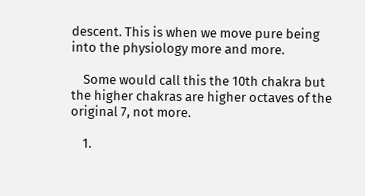descent. This is when we move pure being into the physiology more and more.

    Some would call this the 10th chakra but the higher chakras are higher octaves of the original 7, not more.

    1.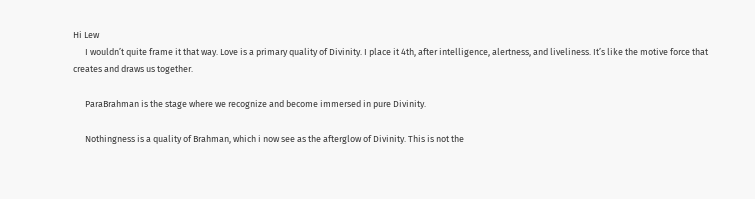Hi Lew
      I wouldn’t quite frame it that way. Love is a primary quality of Divinity. I place it 4th, after intelligence, alertness, and liveliness. It’s like the motive force that creates and draws us together.

      ParaBrahman is the stage where we recognize and become immersed in pure Divinity.

      Nothingness is a quality of Brahman, which i now see as the afterglow of Divinity. This is not the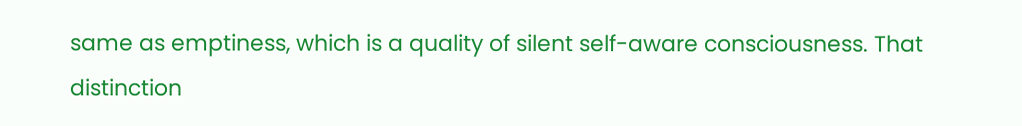same as emptiness, which is a quality of silent self-aware consciousness. That distinction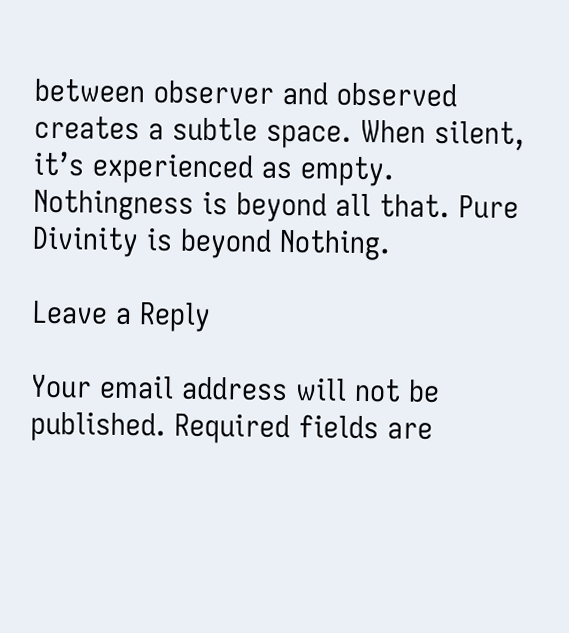between observer and observed creates a subtle space. When silent, it’s experienced as empty. Nothingness is beyond all that. Pure Divinity is beyond Nothing.

Leave a Reply

Your email address will not be published. Required fields are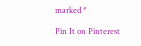marked *

Pin It on Pinterest